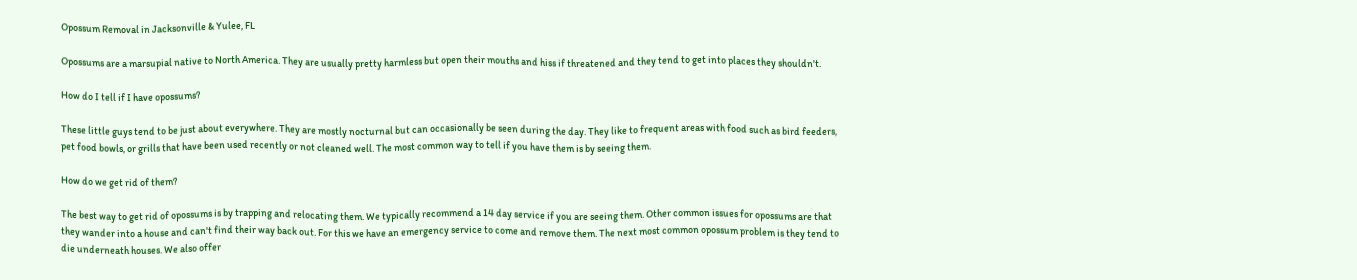Opossum Removal in Jacksonville & Yulee, FL

Opossums are a marsupial native to North America. They are usually pretty harmless but open their mouths and hiss if threatened and they tend to get into places they shouldn't.

How do I tell if I have opossums?

These little guys tend to be just about everywhere. They are mostly nocturnal but can occasionally be seen during the day. They like to frequent areas with food such as bird feeders, pet food bowls, or grills that have been used recently or not cleaned well. The most common way to tell if you have them is by seeing them.

How do we get rid of them?

The best way to get rid of opossums is by trapping and relocating them. We typically recommend a 14 day service if you are seeing them. Other common issues for opossums are that they wander into a house and can't find their way back out. For this we have an emergency service to come and remove them. The next most common opossum problem is they tend to die underneath houses. We also offer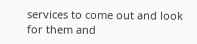services to come out and look for them and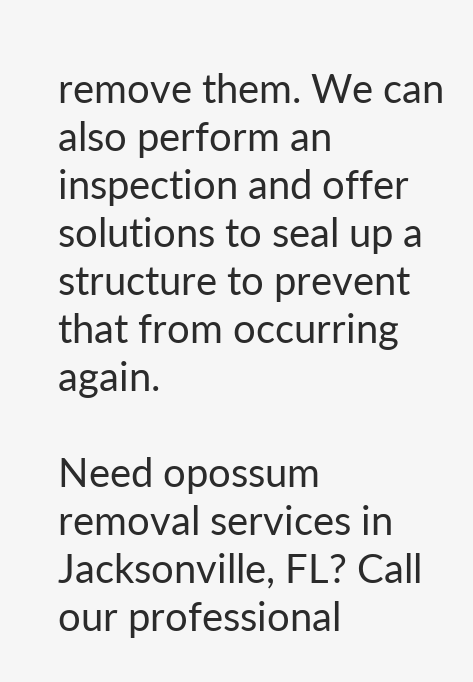remove them. We can also perform an inspection and offer solutions to seal up a structure to prevent that from occurring again.

Need opossum removal services in Jacksonville, FL? Call our professional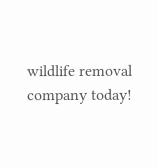wildlife removal company today!